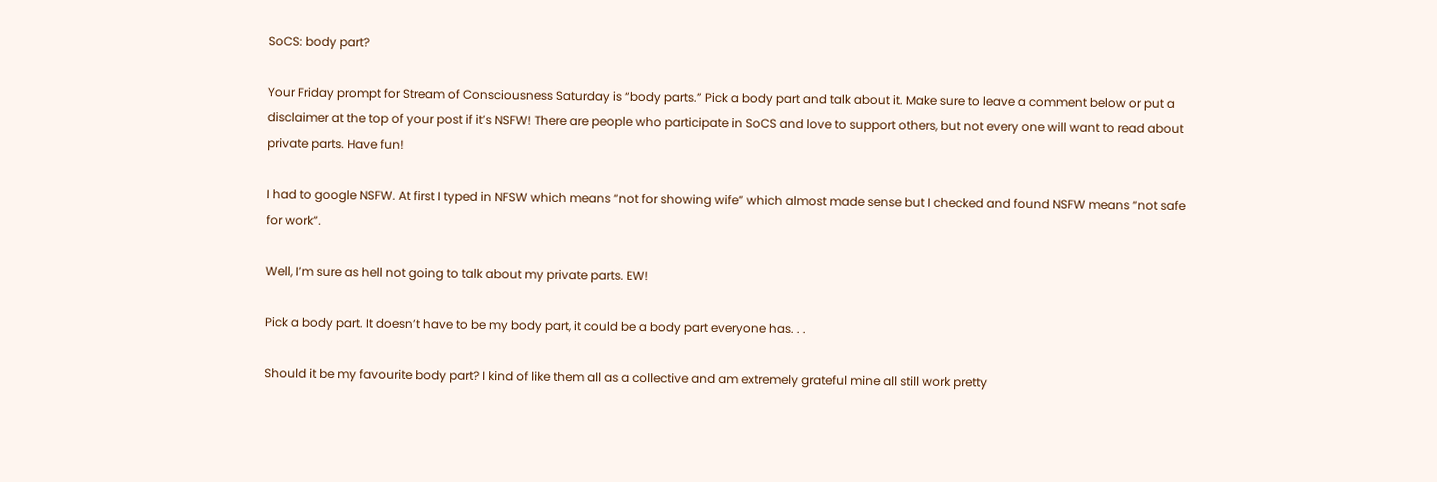SoCS: body part?

Your Friday prompt for Stream of Consciousness Saturday is “body parts.” Pick a body part and talk about it. Make sure to leave a comment below or put a disclaimer at the top of your post if it’s NSFW! There are people who participate in SoCS and love to support others, but not every one will want to read about private parts. Have fun!

I had to google NSFW. At first I typed in NFSW which means “not for showing wife” which almost made sense but I checked and found NSFW means “not safe for work”.

Well, I’m sure as hell not going to talk about my private parts. EW!

Pick a body part. It doesn’t have to be my body part, it could be a body part everyone has. . .

Should it be my favourite body part? I kind of like them all as a collective and am extremely grateful mine all still work pretty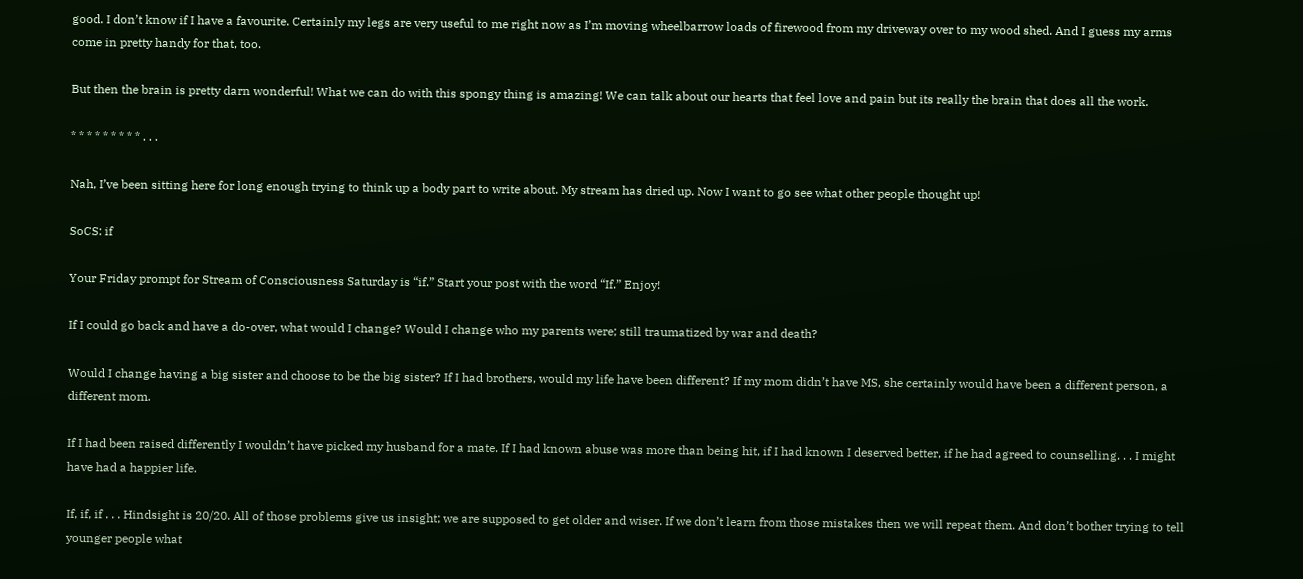good. I don’t know if I have a favourite. Certainly my legs are very useful to me right now as I’m moving wheelbarrow loads of firewood from my driveway over to my wood shed. And I guess my arms come in pretty handy for that, too.

But then the brain is pretty darn wonderful! What we can do with this spongy thing is amazing! We can talk about our hearts that feel love and pain but its really the brain that does all the work.

* * * * * * * * * . . .

Nah, I’ve been sitting here for long enough trying to think up a body part to write about. My stream has dried up. Now I want to go see what other people thought up!

SoCS: if

Your Friday prompt for Stream of Consciousness Saturday is “if.” Start your post with the word “If.” Enjoy!

If I could go back and have a do-over, what would I change? Would I change who my parents were; still traumatized by war and death?

Would I change having a big sister and choose to be the big sister? If I had brothers, would my life have been different? If my mom didn’t have MS, she certainly would have been a different person, a different mom.

If I had been raised differently I wouldn’t have picked my husband for a mate. If I had known abuse was more than being hit, if I had known I deserved better, if he had agreed to counselling. . . I might have had a happier life.

If, if, if . . . Hindsight is 20/20. All of those problems give us insight; we are supposed to get older and wiser. If we don’t learn from those mistakes then we will repeat them. And don’t bother trying to tell younger people what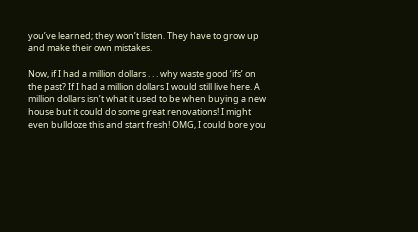you’ve learned; they won’t listen. They have to grow up and make their own mistakes.

Now, if I had a million dollars . . . why waste good ‘ifs’ on the past? If I had a million dollars I would still live here. A million dollars isn’t what it used to be when buying a new house but it could do some great renovations! I might even bulldoze this and start fresh! OMG, I could bore you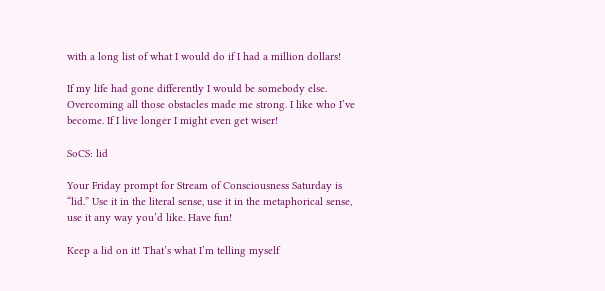with a long list of what I would do if I had a million dollars!

If my life had gone differently I would be somebody else. Overcoming all those obstacles made me strong. I like who I’ve become. If I live longer I might even get wiser!

SoCS: lid

Your Friday prompt for Stream of Consciousness Saturday is “lid.” Use it in the literal sense, use it in the metaphorical sense, use it any way you’d like. Have fun!

Keep a lid on it! That’s what I’m telling myself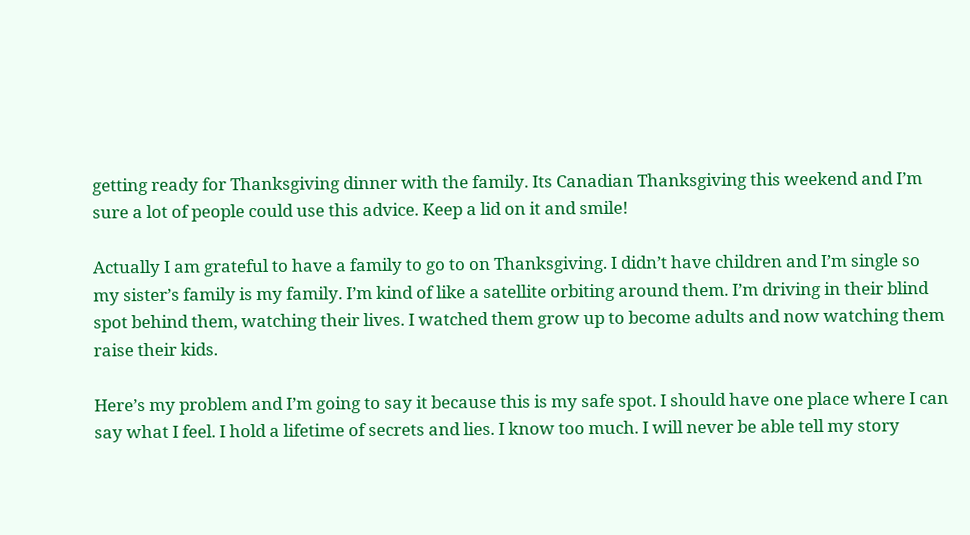getting ready for Thanksgiving dinner with the family. Its Canadian Thanksgiving this weekend and I’m sure a lot of people could use this advice. Keep a lid on it and smile!

Actually I am grateful to have a family to go to on Thanksgiving. I didn’t have children and I’m single so my sister’s family is my family. I’m kind of like a satellite orbiting around them. I’m driving in their blind spot behind them, watching their lives. I watched them grow up to become adults and now watching them raise their kids.

Here’s my problem and I’m going to say it because this is my safe spot. I should have one place where I can say what I feel. I hold a lifetime of secrets and lies. I know too much. I will never be able tell my story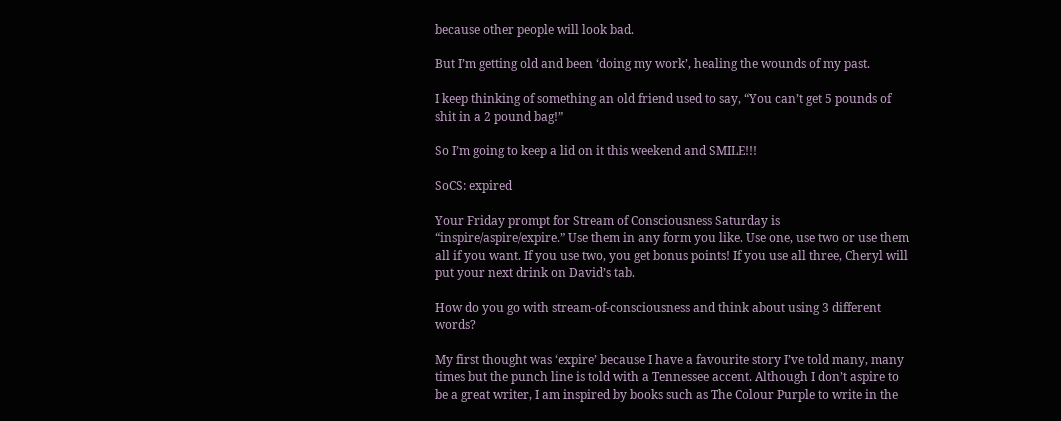because other people will look bad.

But I’m getting old and been ‘doing my work’, healing the wounds of my past.

I keep thinking of something an old friend used to say, “You can’t get 5 pounds of shit in a 2 pound bag!”

So I’m going to keep a lid on it this weekend and SMILE!!!

SoCS: expired

Your Friday prompt for Stream of Consciousness Saturday is “inspire/aspire/expire.” Use them in any form you like. Use one, use two or use them all if you want. If you use two, you get bonus points! If you use all three, Cheryl will put your next drink on David’s tab.

How do you go with stream-of-consciousness and think about using 3 different words?

My first thought was ‘expire’ because I have a favourite story I’ve told many, many times but the punch line is told with a Tennessee accent. Although I don’t aspire to be a great writer, I am inspired by books such as The Colour Purple to write in the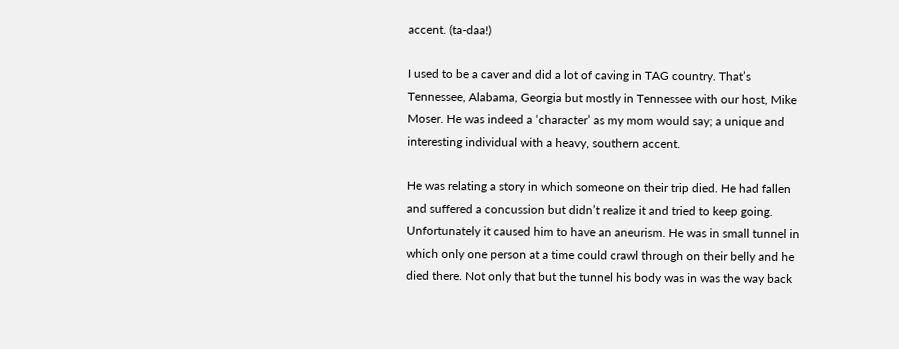accent. (ta-daa!)

I used to be a caver and did a lot of caving in TAG country. That’s Tennessee, Alabama, Georgia but mostly in Tennessee with our host, Mike Moser. He was indeed a ‘character’ as my mom would say; a unique and interesting individual with a heavy, southern accent.

He was relating a story in which someone on their trip died. He had fallen and suffered a concussion but didn’t realize it and tried to keep going. Unfortunately it caused him to have an aneurism. He was in small tunnel in which only one person at a time could crawl through on their belly and he died there. Not only that but the tunnel his body was in was the way back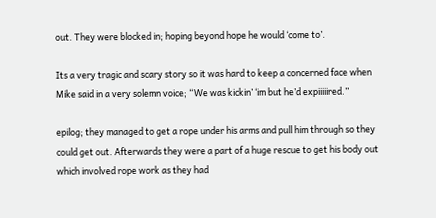out. They were blocked in; hoping beyond hope he would ‘come to’.

Its a very tragic and scary story so it was hard to keep a concerned face when Mike said in a very solemn voice; “We was kickin’ ‘im but he’d expiiiiired.”

epilog; they managed to get a rope under his arms and pull him through so they could get out. Afterwards they were a part of a huge rescue to get his body out which involved rope work as they had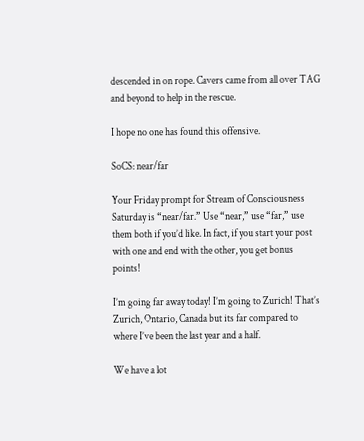descended in on rope. Cavers came from all over TAG and beyond to help in the rescue.

I hope no one has found this offensive.

SoCS: near/far

Your Friday prompt for Stream of Consciousness Saturday is “near/far.” Use “near,” use “far,” use them both if you’d like. In fact, if you start your post with one and end with the other, you get bonus points!

I’m going far away today! I’m going to Zurich! That’s Zurich, Ontario, Canada but its far compared to where I’ve been the last year and a half.

We have a lot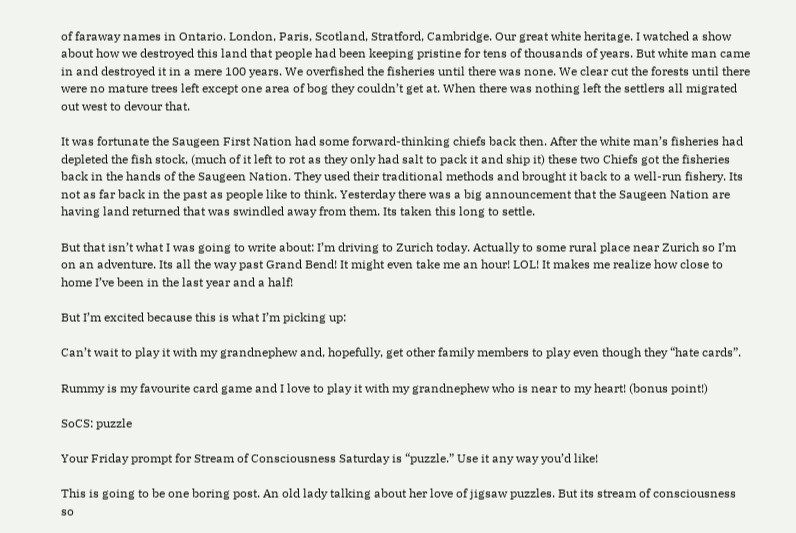of faraway names in Ontario. London, Paris, Scotland, Stratford, Cambridge. Our great white heritage. I watched a show about how we destroyed this land that people had been keeping pristine for tens of thousands of years. But white man came in and destroyed it in a mere 100 years. We overfished the fisheries until there was none. We clear cut the forests until there were no mature trees left except one area of bog they couldn’t get at. When there was nothing left the settlers all migrated out west to devour that.

It was fortunate the Saugeen First Nation had some forward-thinking chiefs back then. After the white man’s fisheries had depleted the fish stock, (much of it left to rot as they only had salt to pack it and ship it) these two Chiefs got the fisheries back in the hands of the Saugeen Nation. They used their traditional methods and brought it back to a well-run fishery. Its not as far back in the past as people like to think. Yesterday there was a big announcement that the Saugeen Nation are having land returned that was swindled away from them. Its taken this long to settle.

But that isn’t what I was going to write about: I’m driving to Zurich today. Actually to some rural place near Zurich so I’m on an adventure. Its all the way past Grand Bend! It might even take me an hour! LOL! It makes me realize how close to home I’ve been in the last year and a half!

But I’m excited because this is what I’m picking up:

Can’t wait to play it with my grandnephew and, hopefully, get other family members to play even though they “hate cards”.

Rummy is my favourite card game and I love to play it with my grandnephew who is near to my heart! (bonus point!)

SoCS: puzzle

Your Friday prompt for Stream of Consciousness Saturday is “puzzle.” Use it any way you’d like!

This is going to be one boring post. An old lady talking about her love of jigsaw puzzles. But its stream of consciousness so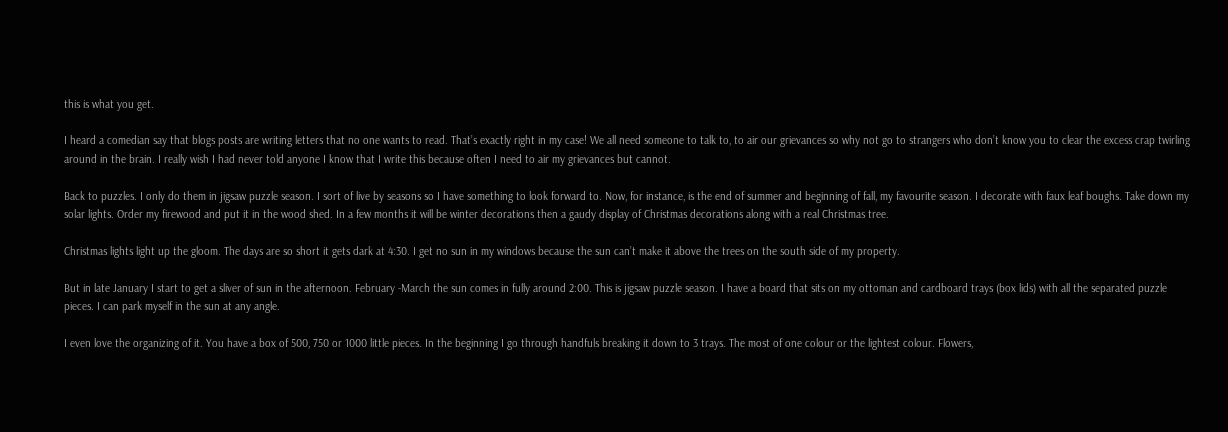this is what you get.

I heard a comedian say that blogs posts are writing letters that no one wants to read. That’s exactly right in my case! We all need someone to talk to, to air our grievances so why not go to strangers who don’t know you to clear the excess crap twirling around in the brain. I really wish I had never told anyone I know that I write this because often I need to air my grievances but cannot.

Back to puzzles. I only do them in jigsaw puzzle season. I sort of live by seasons so I have something to look forward to. Now, for instance, is the end of summer and beginning of fall, my favourite season. I decorate with faux leaf boughs. Take down my solar lights. Order my firewood and put it in the wood shed. In a few months it will be winter decorations then a gaudy display of Christmas decorations along with a real Christmas tree.

Christmas lights light up the gloom. The days are so short it gets dark at 4:30. I get no sun in my windows because the sun can’t make it above the trees on the south side of my property.

But in late January I start to get a sliver of sun in the afternoon. February -March the sun comes in fully around 2:00. This is jigsaw puzzle season. I have a board that sits on my ottoman and cardboard trays (box lids) with all the separated puzzle pieces. I can park myself in the sun at any angle.

I even love the organizing of it. You have a box of 500, 750 or 1000 little pieces. In the beginning I go through handfuls breaking it down to 3 trays. The most of one colour or the lightest colour. Flowers,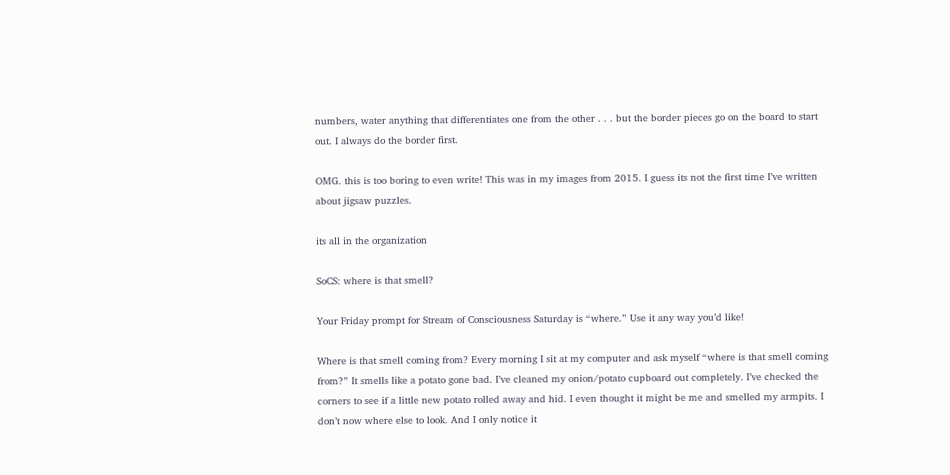numbers, water anything that differentiates one from the other . . . but the border pieces go on the board to start out. I always do the border first.

OMG. this is too boring to even write! This was in my images from 2015. I guess its not the first time I’ve written about jigsaw puzzles.

its all in the organization

SoCS: where is that smell?

Your Friday prompt for Stream of Consciousness Saturday is “where.” Use it any way you’d like!

Where is that smell coming from? Every morning I sit at my computer and ask myself “where is that smell coming from?” It smells like a potato gone bad. I’ve cleaned my onion/potato cupboard out completely. I’ve checked the corners to see if a little new potato rolled away and hid. I even thought it might be me and smelled my armpits. I don’t now where else to look. And I only notice it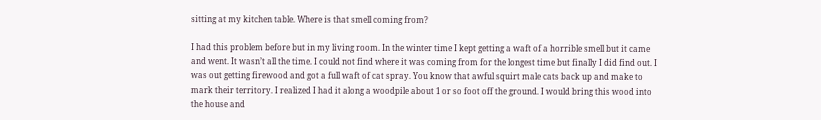sitting at my kitchen table. Where is that smell coming from?

I had this problem before but in my living room. In the winter time I kept getting a waft of a horrible smell but it came and went. It wasn’t all the time. I could not find where it was coming from for the longest time but finally I did find out. I was out getting firewood and got a full waft of cat spray. You know that awful squirt male cats back up and make to mark their territory. I realized I had it along a woodpile about 1 or so foot off the ground. I would bring this wood into the house and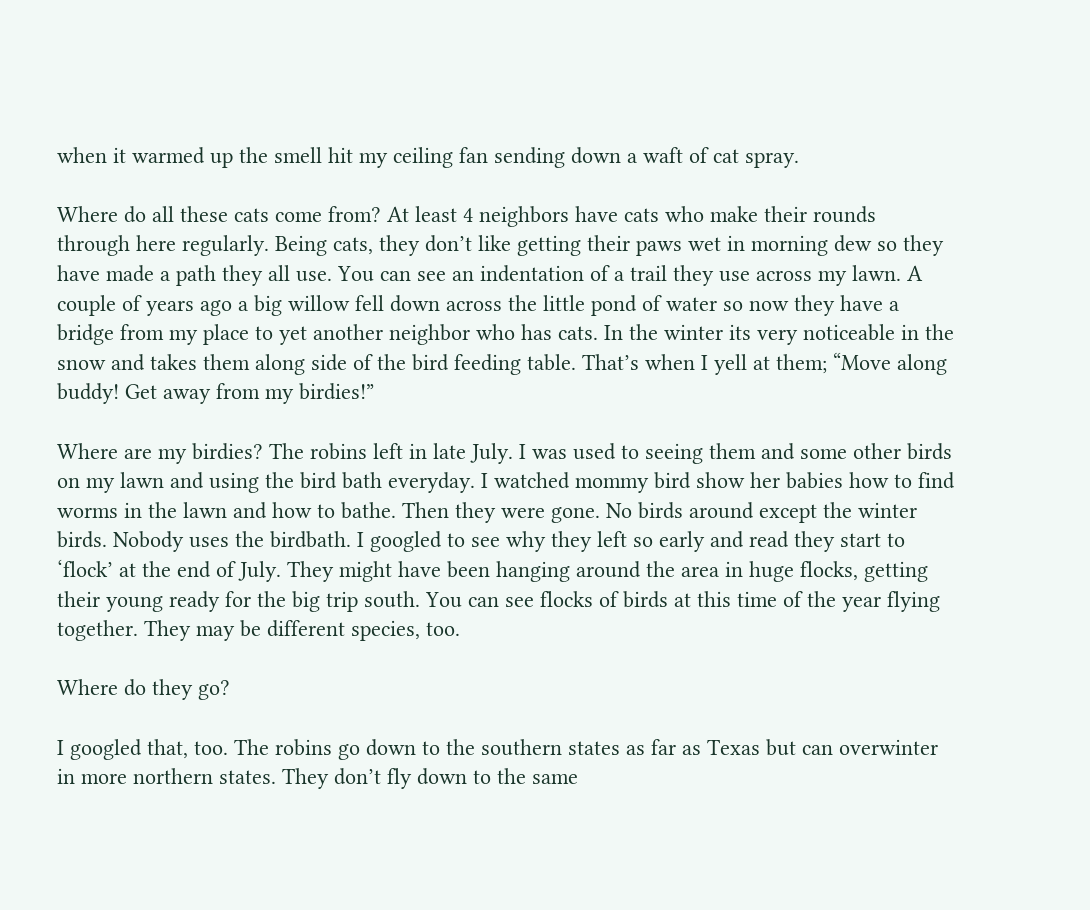when it warmed up the smell hit my ceiling fan sending down a waft of cat spray.

Where do all these cats come from? At least 4 neighbors have cats who make their rounds through here regularly. Being cats, they don’t like getting their paws wet in morning dew so they have made a path they all use. You can see an indentation of a trail they use across my lawn. A couple of years ago a big willow fell down across the little pond of water so now they have a bridge from my place to yet another neighbor who has cats. In the winter its very noticeable in the snow and takes them along side of the bird feeding table. That’s when I yell at them; “Move along buddy! Get away from my birdies!”

Where are my birdies? The robins left in late July. I was used to seeing them and some other birds on my lawn and using the bird bath everyday. I watched mommy bird show her babies how to find worms in the lawn and how to bathe. Then they were gone. No birds around except the winter birds. Nobody uses the birdbath. I googled to see why they left so early and read they start to ‘flock’ at the end of July. They might have been hanging around the area in huge flocks, getting their young ready for the big trip south. You can see flocks of birds at this time of the year flying together. They may be different species, too.

Where do they go?

I googled that, too. The robins go down to the southern states as far as Texas but can overwinter in more northern states. They don’t fly down to the same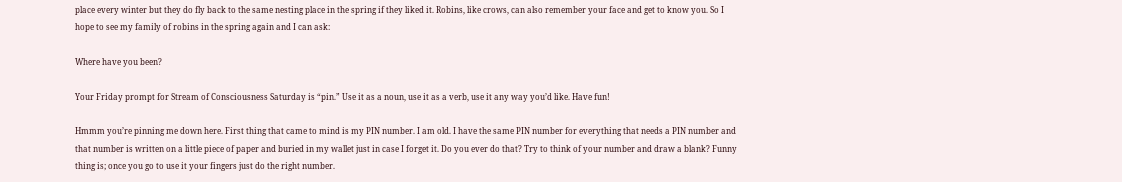place every winter but they do fly back to the same nesting place in the spring if they liked it. Robins, like crows, can also remember your face and get to know you. So I hope to see my family of robins in the spring again and I can ask:

Where have you been?

Your Friday prompt for Stream of Consciousness Saturday is “pin.” Use it as a noun, use it as a verb, use it any way you’d like. Have fun!

Hmmm you’re pinning me down here. First thing that came to mind is my PIN number. I am old. I have the same PIN number for everything that needs a PIN number and that number is written on a little piece of paper and buried in my wallet just in case I forget it. Do you ever do that? Try to think of your number and draw a blank? Funny thing is; once you go to use it your fingers just do the right number.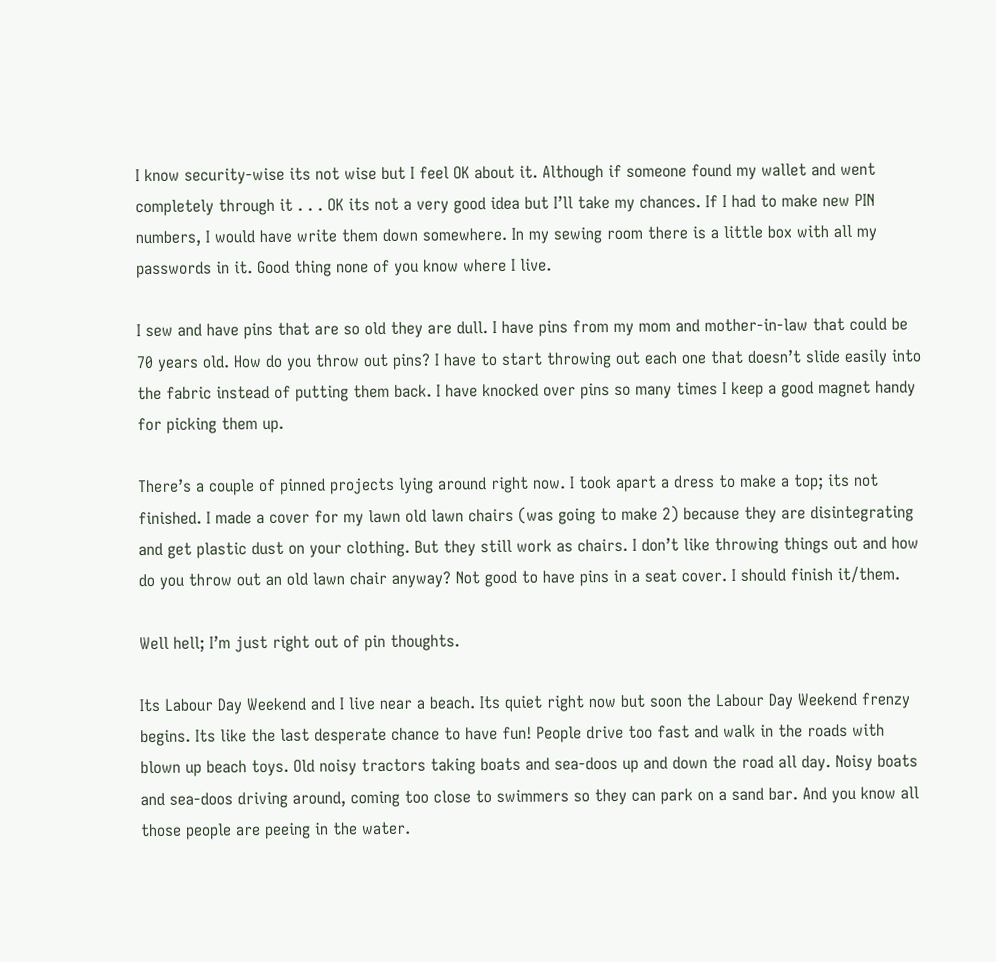I know security-wise its not wise but I feel OK about it. Although if someone found my wallet and went completely through it . . . OK its not a very good idea but I’ll take my chances. If I had to make new PIN numbers, I would have write them down somewhere. In my sewing room there is a little box with all my passwords in it. Good thing none of you know where I live.

I sew and have pins that are so old they are dull. I have pins from my mom and mother-in-law that could be 70 years old. How do you throw out pins? I have to start throwing out each one that doesn’t slide easily into the fabric instead of putting them back. I have knocked over pins so many times I keep a good magnet handy for picking them up.

There’s a couple of pinned projects lying around right now. I took apart a dress to make a top; its not finished. I made a cover for my lawn old lawn chairs (was going to make 2) because they are disintegrating and get plastic dust on your clothing. But they still work as chairs. I don’t like throwing things out and how do you throw out an old lawn chair anyway? Not good to have pins in a seat cover. I should finish it/them.

Well hell; I’m just right out of pin thoughts.

Its Labour Day Weekend and I live near a beach. Its quiet right now but soon the Labour Day Weekend frenzy begins. Its like the last desperate chance to have fun! People drive too fast and walk in the roads with blown up beach toys. Old noisy tractors taking boats and sea-doos up and down the road all day. Noisy boats and sea-doos driving around, coming too close to swimmers so they can park on a sand bar. And you know all those people are peeing in the water.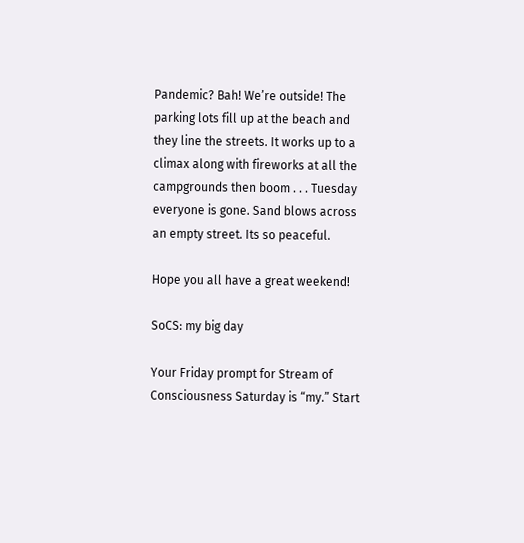Pandemic? Bah! We’re outside! The parking lots fill up at the beach and they line the streets. It works up to a climax along with fireworks at all the campgrounds then boom . . . Tuesday everyone is gone. Sand blows across an empty street. Its so peaceful.

Hope you all have a great weekend!

SoCS: my big day

Your Friday prompt for Stream of Consciousness Saturday is “my.” Start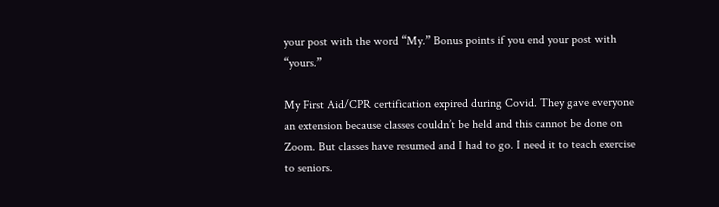your post with the word “My.” Bonus points if you end your post with “yours.”

My First Aid/CPR certification expired during Covid. They gave everyone an extension because classes couldn’t be held and this cannot be done on Zoom. But classes have resumed and I had to go. I need it to teach exercise to seniors.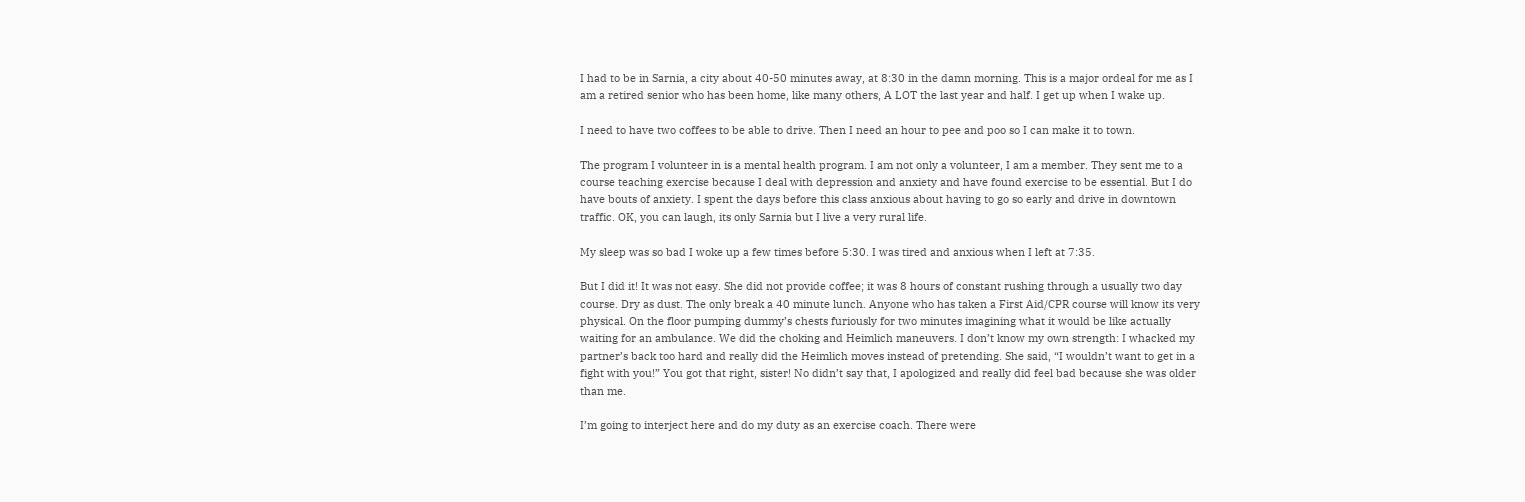I had to be in Sarnia, a city about 40-50 minutes away, at 8:30 in the damn morning. This is a major ordeal for me as I am a retired senior who has been home, like many others, A LOT the last year and half. I get up when I wake up.

I need to have two coffees to be able to drive. Then I need an hour to pee and poo so I can make it to town.

The program I volunteer in is a mental health program. I am not only a volunteer, I am a member. They sent me to a course teaching exercise because I deal with depression and anxiety and have found exercise to be essential. But I do have bouts of anxiety. I spent the days before this class anxious about having to go so early and drive in downtown traffic. OK, you can laugh, its only Sarnia but I live a very rural life.

My sleep was so bad I woke up a few times before 5:30. I was tired and anxious when I left at 7:35.

But I did it! It was not easy. She did not provide coffee; it was 8 hours of constant rushing through a usually two day course. Dry as dust. The only break a 40 minute lunch. Anyone who has taken a First Aid/CPR course will know its very physical. On the floor pumping dummy’s chests furiously for two minutes imagining what it would be like actually waiting for an ambulance. We did the choking and Heimlich maneuvers. I don’t know my own strength: I whacked my partner’s back too hard and really did the Heimlich moves instead of pretending. She said, “I wouldn’t want to get in a fight with you!” You got that right, sister! No didn’t say that, I apologized and really did feel bad because she was older than me.

I’m going to interject here and do my duty as an exercise coach. There were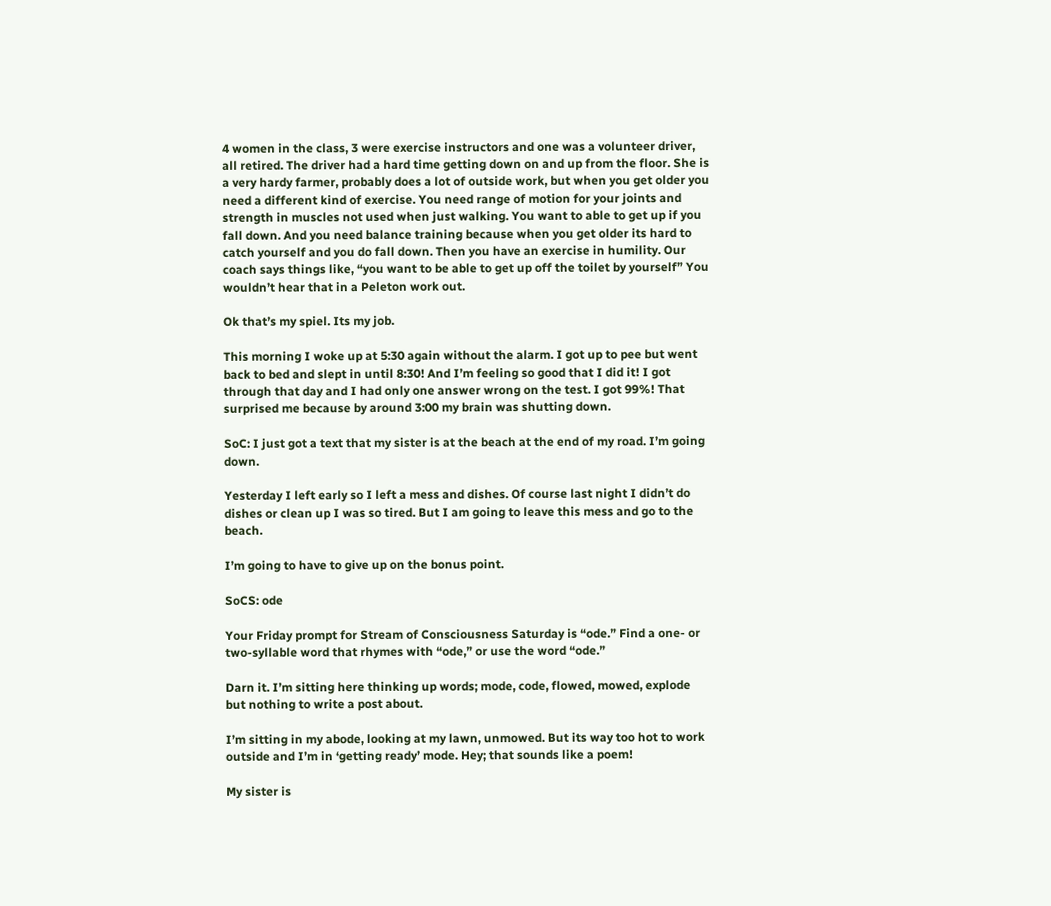4 women in the class, 3 were exercise instructors and one was a volunteer driver, all retired. The driver had a hard time getting down on and up from the floor. She is a very hardy farmer, probably does a lot of outside work, but when you get older you need a different kind of exercise. You need range of motion for your joints and strength in muscles not used when just walking. You want to able to get up if you fall down. And you need balance training because when you get older its hard to catch yourself and you do fall down. Then you have an exercise in humility. Our coach says things like, “you want to be able to get up off the toilet by yourself” You wouldn’t hear that in a Peleton work out.

Ok that’s my spiel. Its my job.

This morning I woke up at 5:30 again without the alarm. I got up to pee but went back to bed and slept in until 8:30! And I’m feeling so good that I did it! I got through that day and I had only one answer wrong on the test. I got 99%! That surprised me because by around 3:00 my brain was shutting down.

SoC: I just got a text that my sister is at the beach at the end of my road. I’m going down.

Yesterday I left early so I left a mess and dishes. Of course last night I didn’t do dishes or clean up I was so tired. But I am going to leave this mess and go to the beach.

I’m going to have to give up on the bonus point.

SoCS: ode

Your Friday prompt for Stream of Consciousness Saturday is “ode.” Find a one- or two-syllable word that rhymes with “ode,” or use the word “ode.”

Darn it. I’m sitting here thinking up words; mode, code, flowed, mowed, explode but nothing to write a post about.

I’m sitting in my abode, looking at my lawn, unmowed. But its way too hot to work outside and I’m in ‘getting ready’ mode. Hey; that sounds like a poem!

My sister is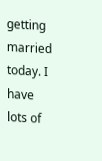getting married today. I have lots of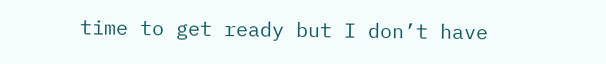time to get ready but I don’t have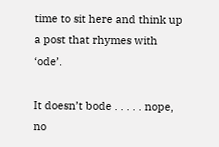time to sit here and think up a post that rhymes with ‘ode’.

It doesn’t bode . . . . . nope, no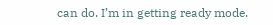can do. I’m in getting ready mode.